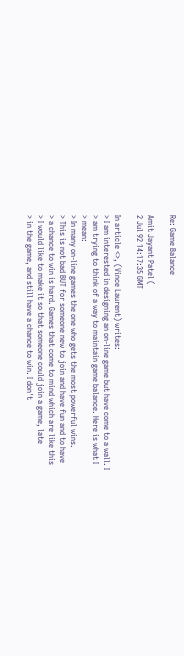Re: Game Balance

Amit Jayant Patel (
2 Jul 92 14:17:35 GMT

In article <>, (Vince Laurent) writes:
> I am interested in designing an on-line game but have come to a wall. I
> am trying to think of a way to maintain game balance. Here is what I
> mean:
> In many on-line games the one who gets the most powerful wins.
> This is not bad BUT for someone new to join and have fun and to have
> a chance to win is hard. Games that come to mind which are like this
> I would like to make it so that someone could join a game, late
> in the game, and still have a chance to win. I don't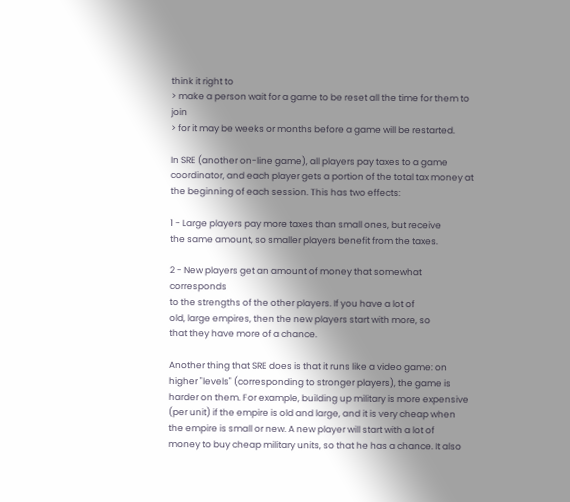think it right to
> make a person wait for a game to be reset all the time for them to join
> for it may be weeks or months before a game will be restarted.

In SRE (another on-line game), all players pay taxes to a game
coordinator, and each player gets a portion of the total tax money at
the beginning of each session. This has two effects:

1 - Large players pay more taxes than small ones, but receive
the same amount, so smaller players benefit from the taxes.

2 - New players get an amount of money that somewhat corresponds
to the strengths of the other players. If you have a lot of
old, large empires, then the new players start with more, so
that they have more of a chance.

Another thing that SRE does is that it runs like a video game: on
higher "levels" (corresponding to stronger players), the game is
harder on them. For example, building up military is more expensive
(per unit) if the empire is old and large, and it is very cheap when
the empire is small or new. A new player will start with a lot of
money to buy cheap military units, so that he has a chance. It also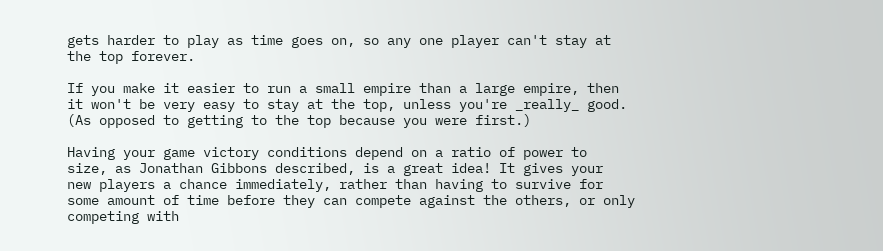gets harder to play as time goes on, so any one player can't stay at
the top forever.

If you make it easier to run a small empire than a large empire, then
it won't be very easy to stay at the top, unless you're _really_ good.
(As opposed to getting to the top because you were first.)

Having your game victory conditions depend on a ratio of power to
size, as Jonathan Gibbons described, is a great idea! It gives your
new players a chance immediately, rather than having to survive for
some amount of time before they can compete against the others, or only
competing with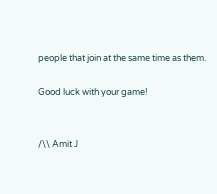people that join at the same time as them.

Good luck with your game!


/\\ Amit J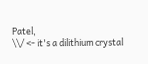Patel,
\\/ <- it's a dilithium crystal